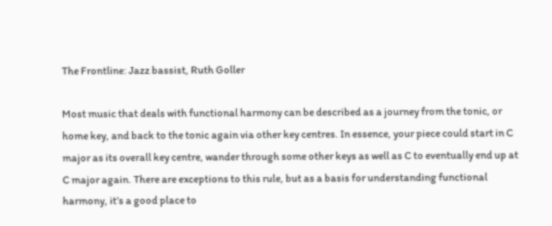The Frontline: Jazz bassist, Ruth Goller

Most music that deals with functional harmony can be described as a journey from the tonic, or home key, and back to the tonic again via other key centres. In essence, your piece could start in C major as its overall key centre, wander through some other keys as well as C to eventually end up at C major again. There are exceptions to this rule, but as a basis for understanding functional harmony, it’s a good place to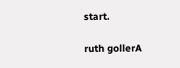start.

ruth gollerA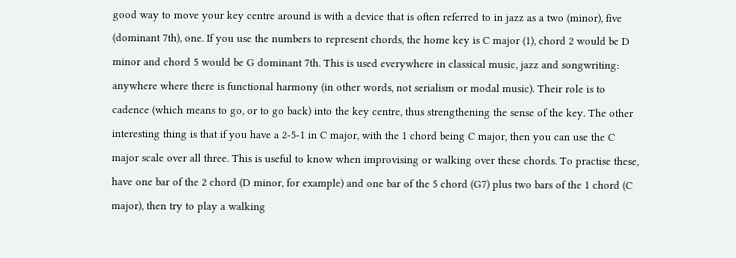good way to move your key centre around is with a device that is often referred to in jazz as a two (minor), five (dominant 7th), one. If you use the numbers to represent chords, the home key is C major (1), chord 2 would be D minor and chord 5 would be G dominant 7th. This is used everywhere in classical music, jazz and songwriting: anywhere where there is functional harmony (in other words, not serialism or modal music). Their role is to cadence (which means to go, or to go back) into the key centre, thus strengthening the sense of the key. The other interesting thing is that if you have a 2-5-1 in C major, with the 1 chord being C major, then you can use the C major scale over all three. This is useful to know when improvising or walking over these chords. To practise these, have one bar of the 2 chord (D minor, for example) and one bar of the 5 chord (G7) plus two bars of the 1 chord (C major), then try to play a walking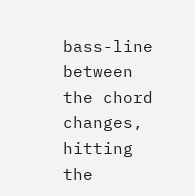bass-line between the chord changes, hitting the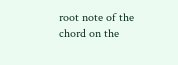root note of the chord on the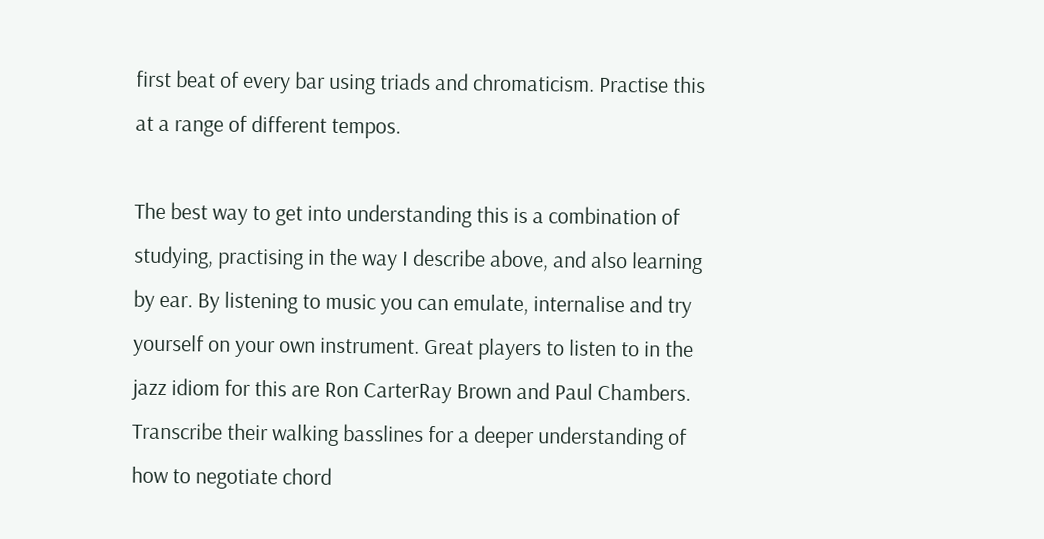first beat of every bar using triads and chromaticism. Practise this at a range of different tempos.

The best way to get into understanding this is a combination of studying, practising in the way I describe above, and also learning by ear. By listening to music you can emulate, internalise and try yourself on your own instrument. Great players to listen to in the jazz idiom for this are Ron CarterRay Brown and Paul Chambers. Transcribe their walking basslines for a deeper understanding of how to negotiate chord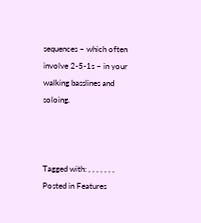sequences – which often involve 2-5-1s – in your walking basslines and soloing.



Tagged with: , , , , , , ,
Posted in Features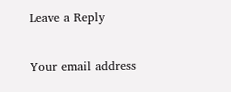Leave a Reply

Your email address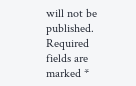will not be published. Required fields are marked *